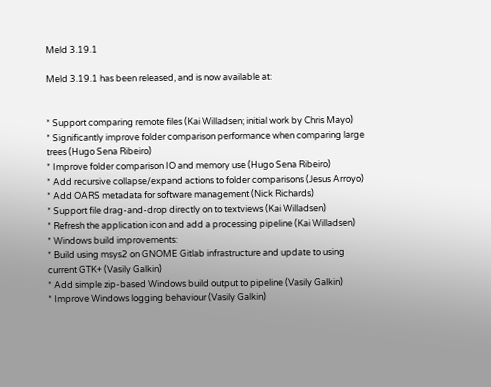Meld 3.19.1

Meld 3.19.1 has been released, and is now available at:


* Support comparing remote files (Kai Willadsen; initial work by Chris Mayo)
* Significantly improve folder comparison performance when comparing large
trees (Hugo Sena Ribeiro)
* Improve folder comparison IO and memory use (Hugo Sena Ribeiro)
* Add recursive collapse/expand actions to folder comparisons (Jesus Arroyo)
* Add OARS metadata for software management (Nick Richards)
* Support file drag-and-drop directly on to textviews (Kai Willadsen)
* Refresh the application icon and add a processing pipeline (Kai Willadsen)
* Windows build improvements:
* Build using msys2 on GNOME Gitlab infrastructure and update to using
current GTK+ (Vasily Galkin)
* Add simple zip-based Windows build output to pipeline (Vasily Galkin)
* Improve Windows logging behaviour (Vasily Galkin)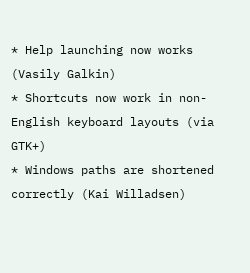* Help launching now works (Vasily Galkin)
* Shortcuts now work in non-English keyboard layouts (via GTK+)
* Windows paths are shortened correctly (Kai Willadsen)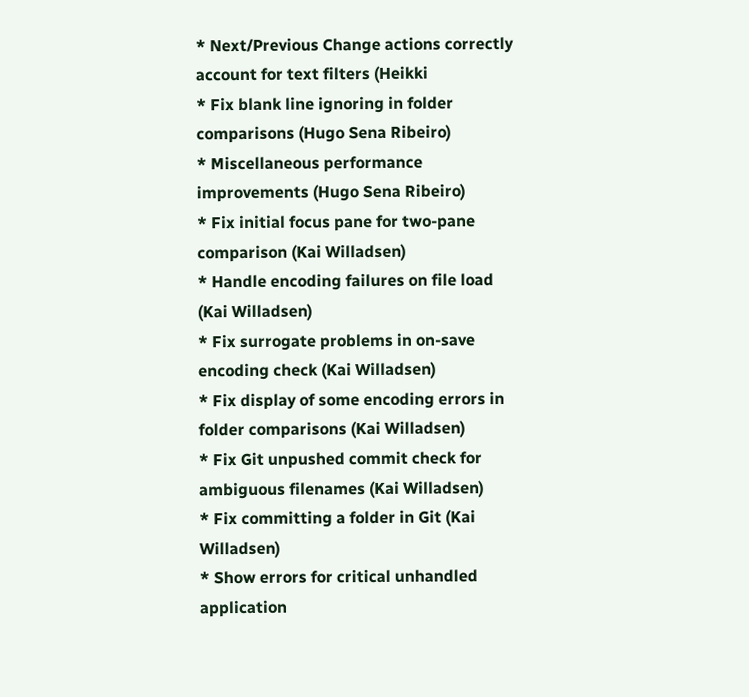* Next/Previous Change actions correctly account for text filters (Heikki
* Fix blank line ignoring in folder comparisons (Hugo Sena Ribeiro)
* Miscellaneous performance improvements (Hugo Sena Ribeiro)
* Fix initial focus pane for two-pane comparison (Kai Willadsen)
* Handle encoding failures on file load (Kai Willadsen)
* Fix surrogate problems in on-save encoding check (Kai Willadsen)
* Fix display of some encoding errors in folder comparisons (Kai Willadsen)
* Fix Git unpushed commit check for ambiguous filenames (Kai Willadsen)
* Fix committing a folder in Git (Kai Willadsen)
* Show errors for critical unhandled application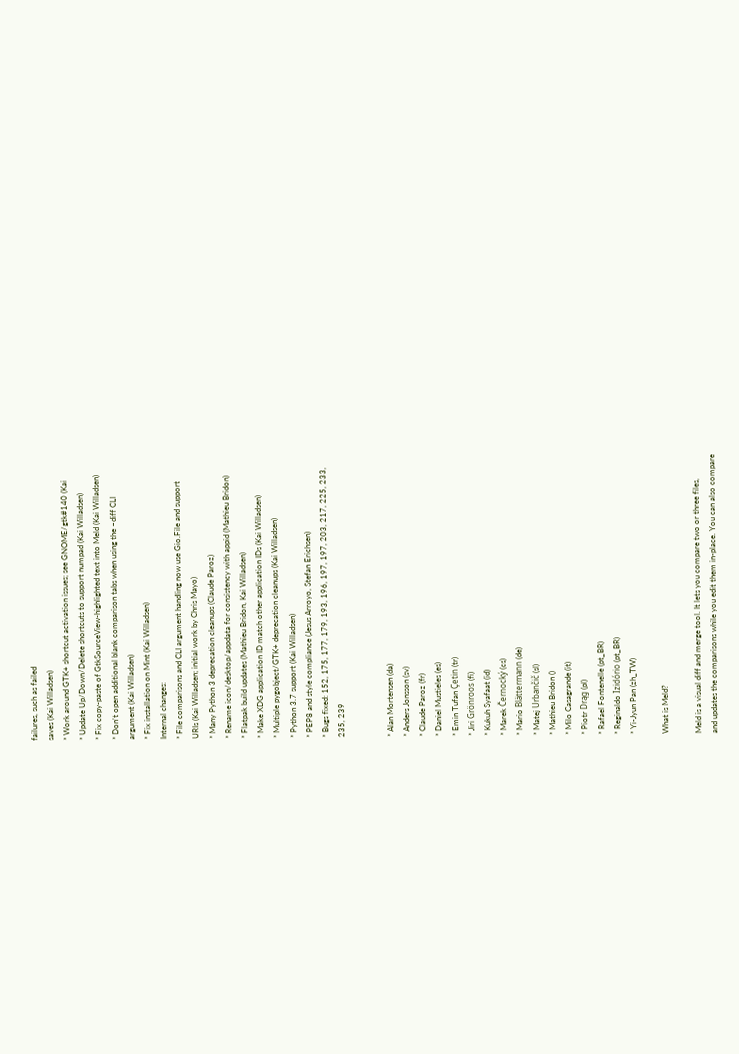failures, such as failed
saves (Kai Willadsen)
* Work around GTK+ shortcut activation issues; see GNOME/gtk#140 (Kai
* Update Up/Down/Delete shortcuts to support numpad (Kai Willadsen)
* Fix copy-paste of GtkSourceView-highlighted text into Meld (Kai Willadsen)
* Don’t open additional blank comparison tabs when using the –diff CLI
argument (Kai Willadsen)
* Fix installation on Mint (Kai Willadsen)
Internal changes:
* File comparisons and CLI argument handling now use Gio.File and support
URIs (Kai Willadsen; initial work by Chris Mayo)
* Many Python 3 deprecation cleanups (Claude Paroz)
* Rename icon/desktop/appdata for consistency with appid (Mathieu Bridon)
* Flatpak build updates (Mathieu Bridon, Kai Willadsen)
* Make XDG application ID match other application IDs (Kai Willadsen)
* Multiple pygobject/GTK+ deprecation cleanups (Kai Willadsen)
* Python 3.7 support (Kai Willadsen)
* PEP8 and style compliance (Jesus Arroyo, Stefan Erichsen)
* Bugs fixed: 152, 175, 177, 179, 193, 196, 197, 197, 203, 217, 225, 233,
235, 239


* Alan Mortensen (da)
* Anders Jonsson (sv)
* Claude Paroz (fr)
* Daniel Mustieles (es)
* Emin Tufan Çetin (tr)
* Jiri Grönroos (fi)
* Kukuh Syafaat (id)
* Marek Černocký (cs)
* Mario Blättermann (de)
* Matej Urbančič (sl)
* Mathieu Bridon ()
* Milo Casagrande (it)
* Piotr Drąg (pl)
* Rafael Fontenelle (pt_BR)
* Reginaldo Izidório (pt_BR)
* Yi-Jyun Pan (zh_TW)

What is Meld?

Meld is a visual diff and merge tool. It lets you compare two or three files,
and updates the comparisons while you edit them in-place. You can also compare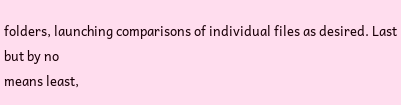folders, launching comparisons of individual files as desired. Last but by no
means least,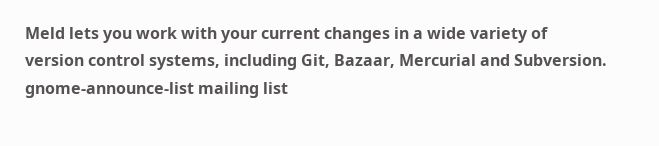Meld lets you work with your current changes in a wide variety of
version control systems, including Git, Bazaar, Mercurial and Subversion.
gnome-announce-list mailing list